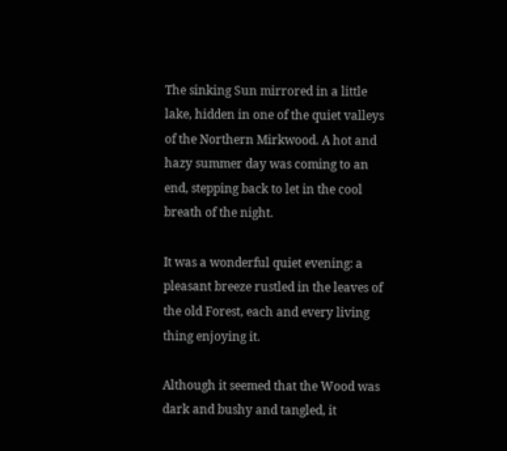The sinking Sun mirrored in a little lake, hidden in one of the quiet valleys of the Northern Mirkwood. A hot and hazy summer day was coming to an end, stepping back to let in the cool breath of the night.

It was a wonderful quiet evening: a pleasant breeze rustled in the leaves of the old Forest, each and every living thing enjoying it.

Although it seemed that the Wood was dark and bushy and tangled, it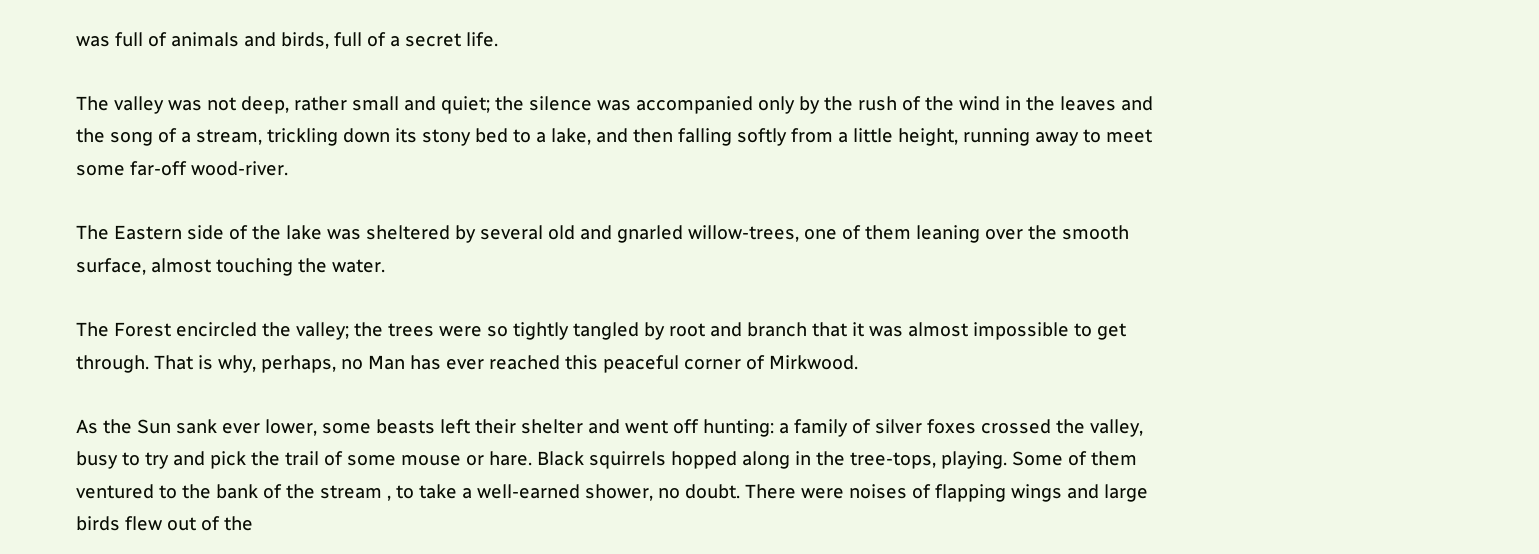was full of animals and birds, full of a secret life.

The valley was not deep, rather small and quiet; the silence was accompanied only by the rush of the wind in the leaves and the song of a stream, trickling down its stony bed to a lake, and then falling softly from a little height, running away to meet some far-off wood-river.

The Eastern side of the lake was sheltered by several old and gnarled willow-trees, one of them leaning over the smooth surface, almost touching the water.

The Forest encircled the valley; the trees were so tightly tangled by root and branch that it was almost impossible to get through. That is why, perhaps, no Man has ever reached this peaceful corner of Mirkwood.

As the Sun sank ever lower, some beasts left their shelter and went off hunting: a family of silver foxes crossed the valley, busy to try and pick the trail of some mouse or hare. Black squirrels hopped along in the tree-tops, playing. Some of them ventured to the bank of the stream , to take a well-earned shower, no doubt. There were noises of flapping wings and large birds flew out of the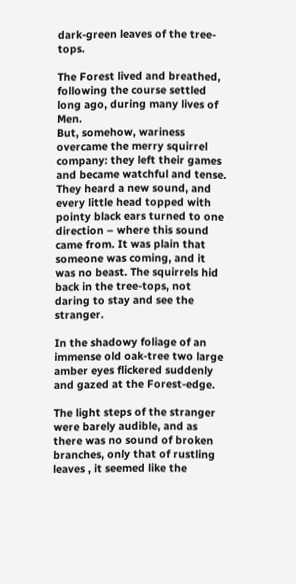dark-green leaves of the tree-tops.

The Forest lived and breathed, following the course settled long ago, during many lives of Men.
But, somehow, wariness overcame the merry squirrel company: they left their games and became watchful and tense. They heard a new sound, and every little head topped with pointy black ears turned to one direction – where this sound came from. It was plain that someone was coming, and it was no beast. The squirrels hid back in the tree-tops, not daring to stay and see the stranger.

In the shadowy foliage of an immense old oak-tree two large amber eyes flickered suddenly and gazed at the Forest-edge.

The light steps of the stranger were barely audible, and as there was no sound of broken branches, only that of rustling leaves , it seemed like the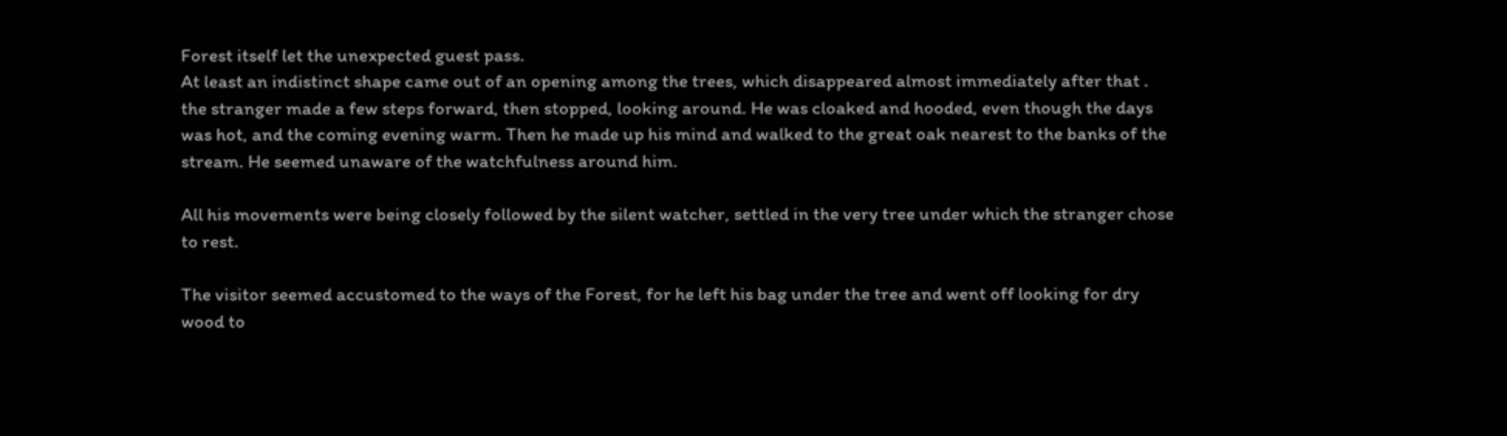Forest itself let the unexpected guest pass.
At least an indistinct shape came out of an opening among the trees, which disappeared almost immediately after that . the stranger made a few steps forward, then stopped, looking around. He was cloaked and hooded, even though the days was hot, and the coming evening warm. Then he made up his mind and walked to the great oak nearest to the banks of the stream. He seemed unaware of the watchfulness around him.

All his movements were being closely followed by the silent watcher, settled in the very tree under which the stranger chose to rest.

The visitor seemed accustomed to the ways of the Forest, for he left his bag under the tree and went off looking for dry wood to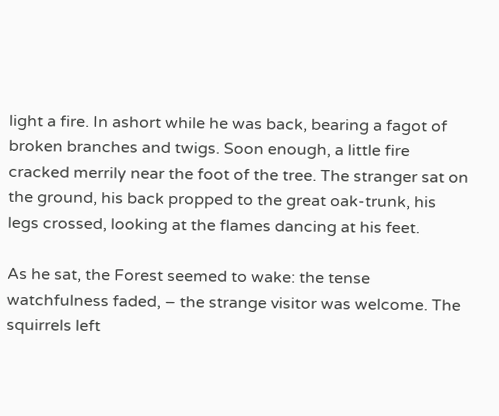light a fire. In ashort while he was back, bearing a fagot of broken branches and twigs. Soon enough, a little fire cracked merrily near the foot of the tree. The stranger sat on the ground, his back propped to the great oak-trunk, his legs crossed, looking at the flames dancing at his feet.

As he sat, the Forest seemed to wake: the tense watchfulness faded, – the strange visitor was welcome. The squirrels left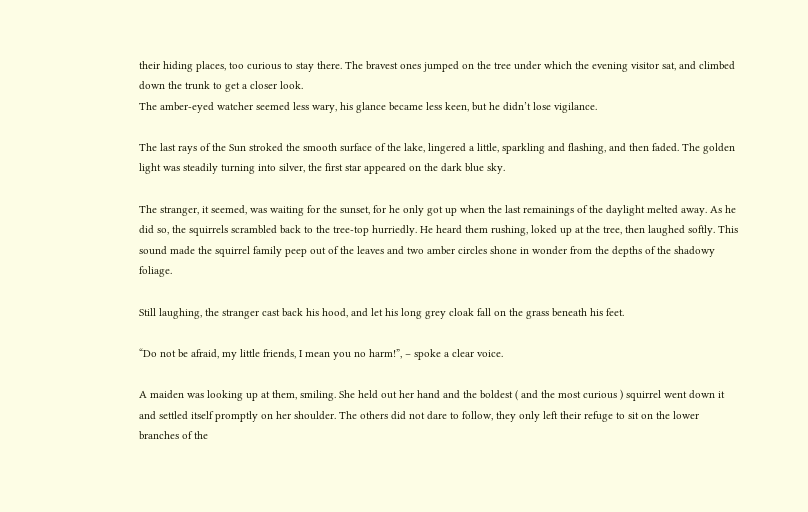their hiding places, too curious to stay there. The bravest ones jumped on the tree under which the evening visitor sat, and climbed down the trunk to get a closer look.
The amber-eyed watcher seemed less wary, his glance became less keen, but he didn’t lose vigilance.

The last rays of the Sun stroked the smooth surface of the lake, lingered a little, sparkling and flashing, and then faded. The golden light was steadily turning into silver, the first star appeared on the dark blue sky.

The stranger, it seemed, was waiting for the sunset, for he only got up when the last remainings of the daylight melted away. As he did so, the squirrels scrambled back to the tree-top hurriedly. He heard them rushing, loked up at the tree, then laughed softly. This sound made the squirrel family peep out of the leaves and two amber circles shone in wonder from the depths of the shadowy foliage.

Still laughing, the stranger cast back his hood, and let his long grey cloak fall on the grass beneath his feet.

“Do not be afraid, my little friends, I mean you no harm!”, – spoke a clear voice.

A maiden was looking up at them, smiling. She held out her hand and the boldest ( and the most curious ) squirrel went down it and settled itself promptly on her shoulder. The others did not dare to follow, they only left their refuge to sit on the lower branches of the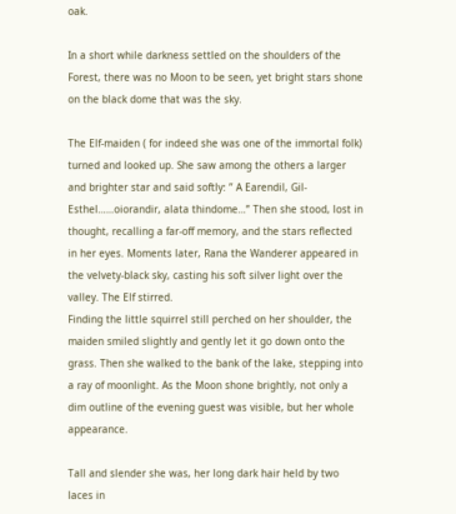oak.

In a short while darkness settled on the shoulders of the Forest, there was no Moon to be seen, yet bright stars shone on the black dome that was the sky.

The Elf-maiden ( for indeed she was one of the immortal folk) turned and looked up. She saw among the others a larger and brighter star and said softly: ” A Earendil, Gil-Esthel……oiorandir, alata thindome…” Then she stood, lost in thought, recalling a far-off memory, and the stars reflected in her eyes. Moments later, Rana the Wanderer appeared in the velvety-black sky, casting his soft silver light over the valley. The Elf stirred.
Finding the little squirrel still perched on her shoulder, the maiden smiled slightly and gently let it go down onto the grass. Then she walked to the bank of the lake, stepping into a ray of moonlight. As the Moon shone brightly, not only a dim outline of the evening guest was visible, but her whole appearance.

Tall and slender she was, her long dark hair held by two laces in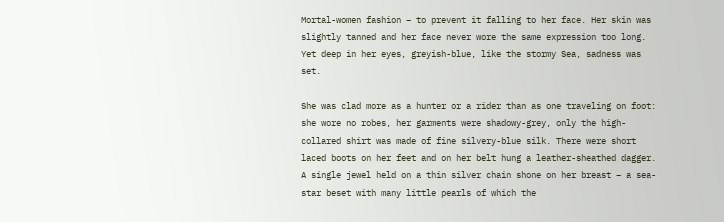Mortal-women fashion – to prevent it falling to her face. Her skin was slightly tanned and her face never wore the same expression too long. Yet deep in her eyes, greyish-blue, like the stormy Sea, sadness was set.

She was clad more as a hunter or a rider than as one traveling on foot: she wore no robes, her garments were shadowy-grey, only the high-collared shirt was made of fine silvery-blue silk. There were short laced boots on her feet and on her belt hung a leather-sheathed dagger. A single jewel held on a thin silver chain shone on her breast – a sea-star beset with many little pearls of which the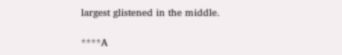largest glistened in the middle.

****A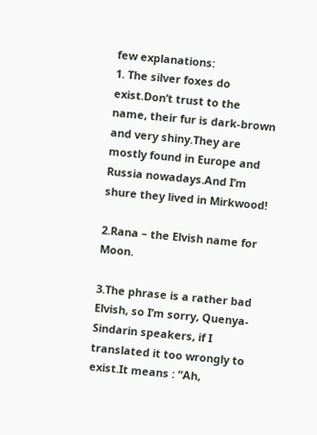few explanations:
1. The silver foxes do exist.Don’t trust to the name, their fur is dark-brown and very shiny.They are mostly found in Europe and Russia nowadays.And I’m shure they lived in Mirkwood!

2.Rana – the Elvish name for Moon.

3.The phrase is a rather bad Elvish, so I’m sorry, Quenya-Sindarin speakers, if I translated it too wrongly to exist.It means : “Ah,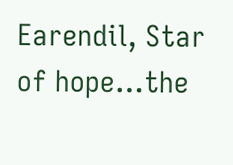Earendil, Star of hope…the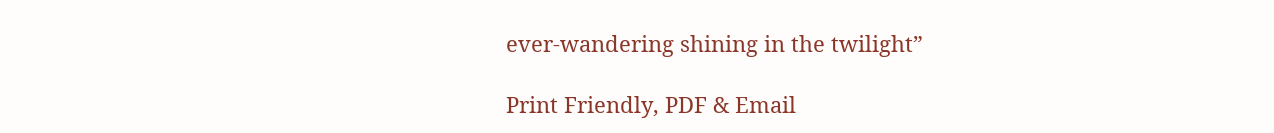ever-wandering shining in the twilight”

Print Friendly, PDF & Email